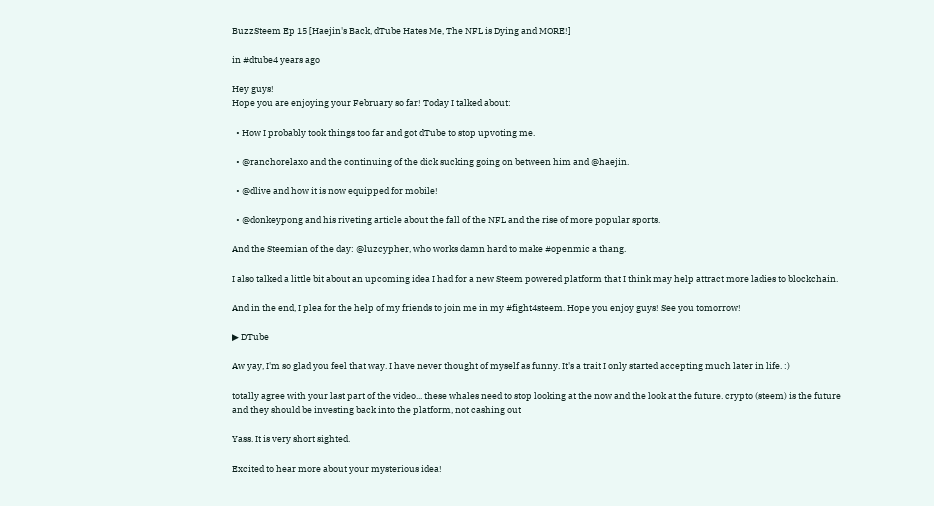BuzzSteem Ep 15 [Haejin's Back, dTube Hates Me, The NFL is Dying and MORE!]

in #dtube4 years ago

Hey guys!
Hope you are enjoying your February so far! Today I talked about:

  • How I probably took things too far and got dTube to stop upvoting me.

  • @ranchorelaxo and the continuing of the dick sucking going on between him and @haejin.

  • @dlive and how it is now equipped for mobile!

  • @donkeypong and his riveting article about the fall of the NFL and the rise of more popular sports.

And the Steemian of the day: @luzcypher, who works damn hard to make #openmic a thang.

I also talked a little bit about an upcoming idea I had for a new Steem powered platform that I think may help attract more ladies to blockchain.

And in the end, I plea for the help of my friends to join me in my #fight4steem. Hope you enjoy guys! See you tomorrow!

▶ DTube

Aw yay, I'm so glad you feel that way. I have never thought of myself as funny. It's a trait I only started accepting much later in life. :)

totally agree with your last part of the video... these whales need to stop looking at the now and the look at the future. crypto (steem) is the future and they should be investing back into the platform, not cashing out

Yass. It is very short sighted.

Excited to hear more about your mysterious idea!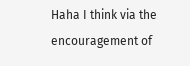Haha I think via the encouragement of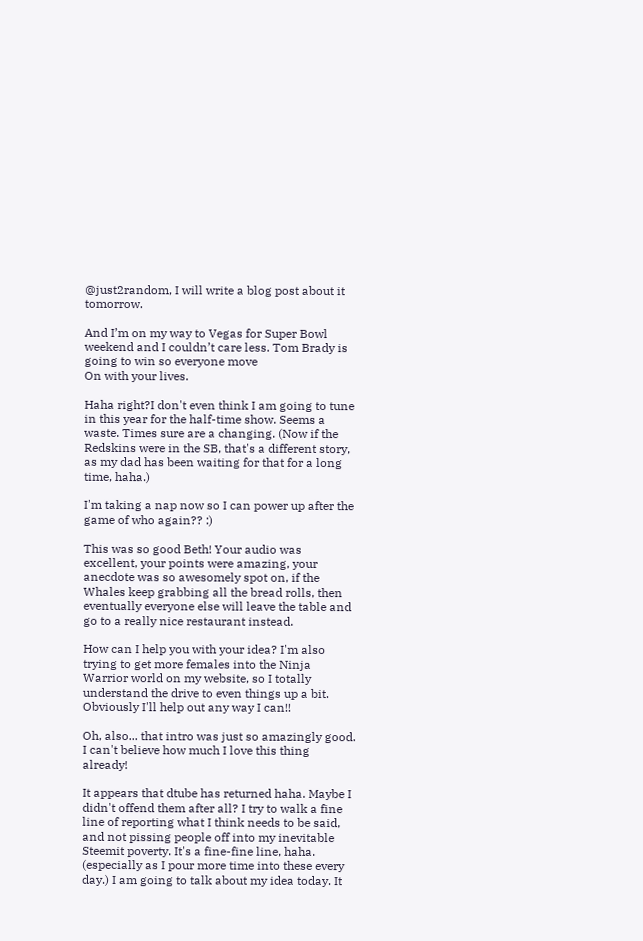@just2random, I will write a blog post about it tomorrow.

And I’m on my way to Vegas for Super Bowl weekend and I couldn’t care less. Tom Brady is going to win so everyone move
On with your lives.

Haha right?I don't even think I am going to tune in this year for the half-time show. Seems a waste. Times sure are a changing. (Now if the Redskins were in the SB, that's a different story, as my dad has been waiting for that for a long time, haha.)

I'm taking a nap now so I can power up after the game of who again?? :)

This was so good Beth! Your audio was excellent, your points were amazing, your anecdote was so awesomely spot on, if the Whales keep grabbing all the bread rolls, then eventually everyone else will leave the table and go to a really nice restaurant instead.

How can I help you with your idea? I'm also trying to get more females into the Ninja Warrior world on my website, so I totally understand the drive to even things up a bit. Obviously I'll help out any way I can!!

Oh, also... that intro was just so amazingly good. I can't believe how much I love this thing already!

It appears that dtube has returned haha. Maybe I didn't offend them after all? I try to walk a fine line of reporting what I think needs to be said, and not pissing people off into my inevitable Steemit poverty. It's a fine-fine line, haha. (especially as I pour more time into these every day.) I am going to talk about my idea today. It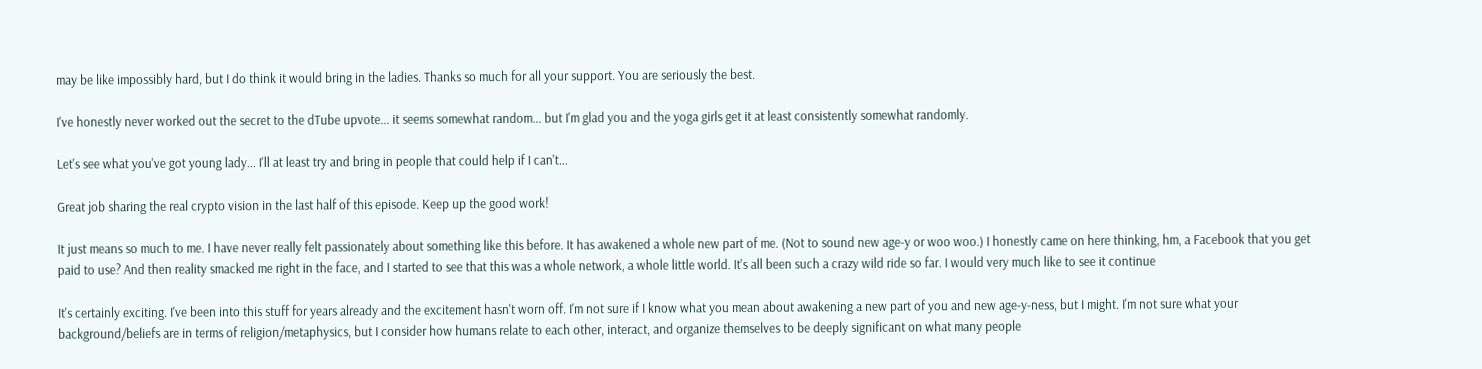may be like impossibly hard, but I do think it would bring in the ladies. Thanks so much for all your support. You are seriously the best.

I've honestly never worked out the secret to the dTube upvote... it seems somewhat random... but I'm glad you and the yoga girls get it at least consistently somewhat randomly.

Let's see what you've got young lady... I'll at least try and bring in people that could help if I can't...

Great job sharing the real crypto vision in the last half of this episode. Keep up the good work!

It just means so much to me. I have never really felt passionately about something like this before. It has awakened a whole new part of me. (Not to sound new age-y or woo woo.) I honestly came on here thinking, hm, a Facebook that you get paid to use? And then reality smacked me right in the face, and I started to see that this was a whole network, a whole little world. It's all been such a crazy wild ride so far. I would very much like to see it continue

It's certainly exciting. I've been into this stuff for years already and the excitement hasn't worn off. I'm not sure if I know what you mean about awakening a new part of you and new age-y-ness, but I might. I'm not sure what your background/beliefs are in terms of religion/metaphysics, but I consider how humans relate to each other, interact, and organize themselves to be deeply significant on what many people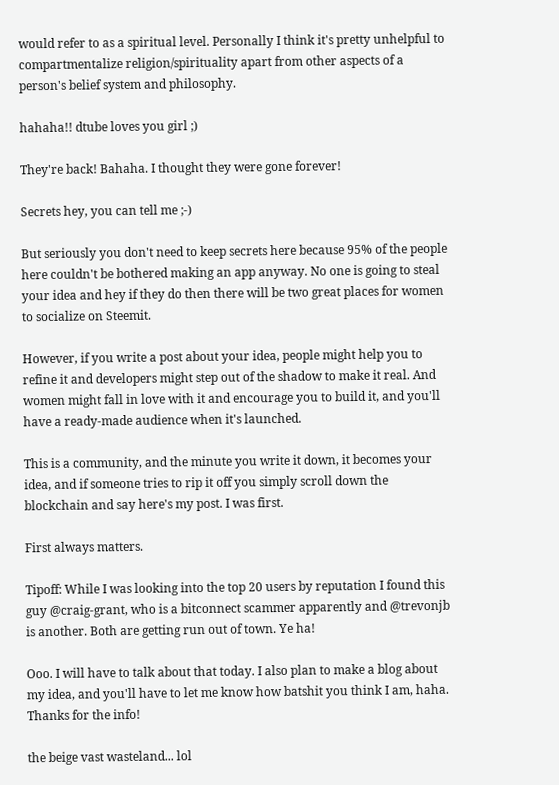would refer to as a spiritual level. Personally I think it's pretty unhelpful to compartmentalize religion/spirituality apart from other aspects of a person's belief system and philosophy.

hahaha!! dtube loves you girl ;)

They're back! Bahaha. I thought they were gone forever!

Secrets hey, you can tell me ;-)

But seriously you don't need to keep secrets here because 95% of the people here couldn't be bothered making an app anyway. No one is going to steal your idea and hey if they do then there will be two great places for women to socialize on Steemit.

However, if you write a post about your idea, people might help you to refine it and developers might step out of the shadow to make it real. And women might fall in love with it and encourage you to build it, and you'll have a ready-made audience when it's launched.

This is a community, and the minute you write it down, it becomes your idea, and if someone tries to rip it off you simply scroll down the blockchain and say here's my post. I was first.

First always matters.

Tipoff: While I was looking into the top 20 users by reputation I found this guy @craig-grant, who is a bitconnect scammer apparently and @trevonjb is another. Both are getting run out of town. Ye ha!

Ooo. I will have to talk about that today. I also plan to make a blog about my idea, and you'll have to let me know how batshit you think I am, haha. Thanks for the info!

the beige vast wasteland... lol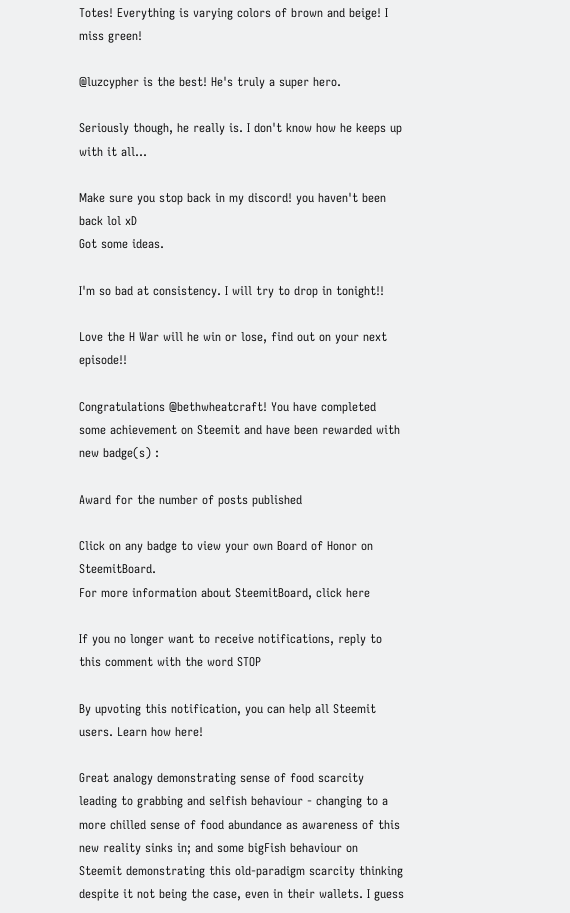Totes! Everything is varying colors of brown and beige! I miss green!

@luzcypher is the best! He's truly a super hero.

Seriously though, he really is. I don't know how he keeps up with it all...

Make sure you stop back in my discord! you haven't been back lol xD
Got some ideas.

I'm so bad at consistency. I will try to drop in tonight!!

Love the H War will he win or lose, find out on your next episode!!

Congratulations @bethwheatcraft! You have completed some achievement on Steemit and have been rewarded with new badge(s) :

Award for the number of posts published

Click on any badge to view your own Board of Honor on SteemitBoard.
For more information about SteemitBoard, click here

If you no longer want to receive notifications, reply to this comment with the word STOP

By upvoting this notification, you can help all Steemit users. Learn how here!

Great analogy demonstrating sense of food scarcity leading to grabbing and selfish behaviour - changing to a more chilled sense of food abundance as awareness of this new reality sinks in; and some bigFish behaviour on Steemit demonstrating this old-paradigm scarcity thinking despite it not being the case, even in their wallets. I guess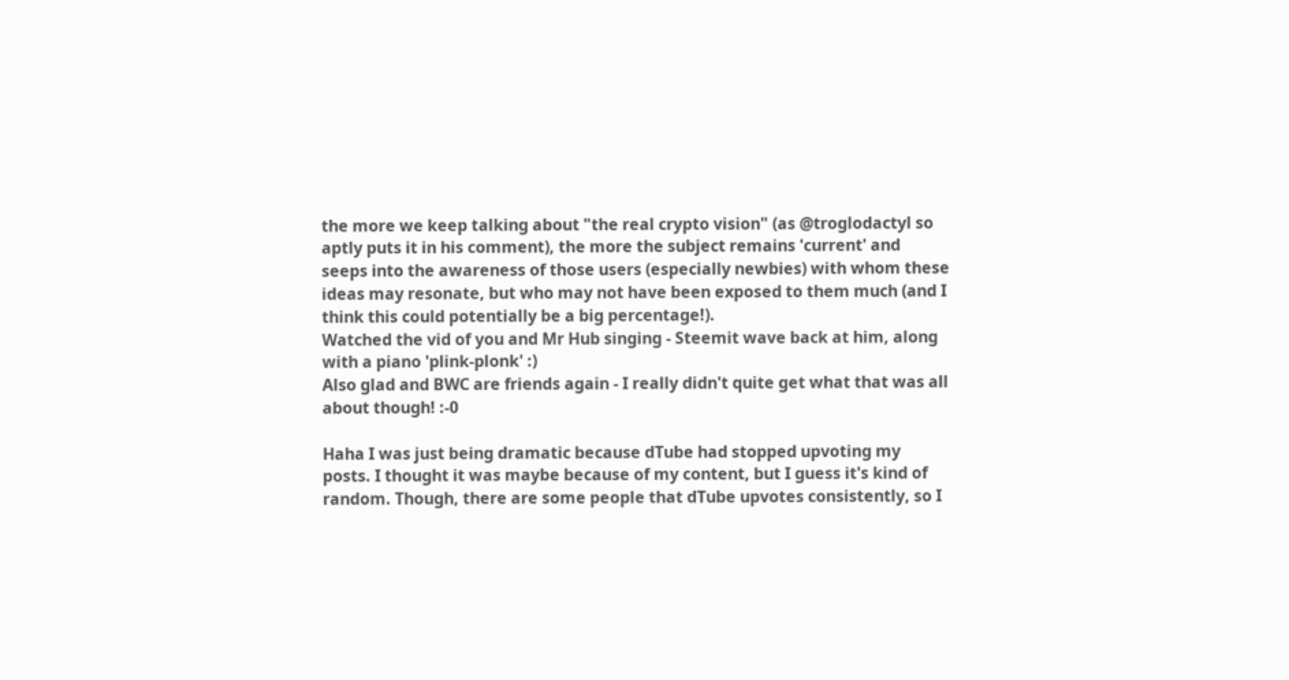the more we keep talking about "the real crypto vision" (as @troglodactyl so aptly puts it in his comment), the more the subject remains 'current' and seeps into the awareness of those users (especially newbies) with whom these ideas may resonate, but who may not have been exposed to them much (and I think this could potentially be a big percentage!).
Watched the vid of you and Mr Hub singing - Steemit wave back at him, along with a piano 'plink-plonk' :)
Also glad and BWC are friends again - I really didn't quite get what that was all about though! :-0

Haha I was just being dramatic because dTube had stopped upvoting my posts. I thought it was maybe because of my content, but I guess it's kind of random. Though, there are some people that dTube upvotes consistently, so I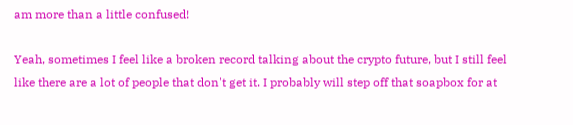am more than a little confused!

Yeah, sometimes I feel like a broken record talking about the crypto future, but I still feel like there are a lot of people that don't get it. I probably will step off that soapbox for at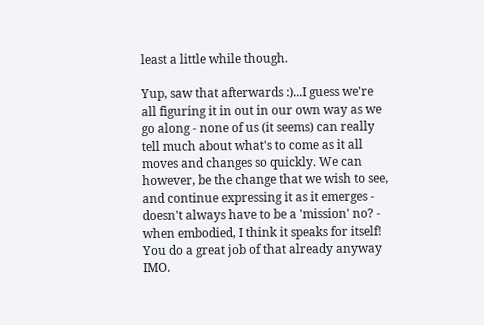least a little while though.

Yup, saw that afterwards :)...I guess we're all figuring it in out in our own way as we go along - none of us (it seems) can really tell much about what's to come as it all moves and changes so quickly. We can however, be the change that we wish to see, and continue expressing it as it emerges - doesn't always have to be a 'mission' no? - when embodied, I think it speaks for itself! You do a great job of that already anyway IMO.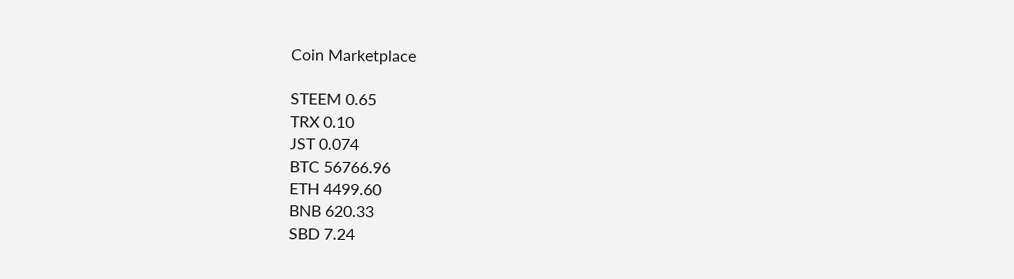Coin Marketplace

STEEM 0.65
TRX 0.10
JST 0.074
BTC 56766.96
ETH 4499.60
BNB 620.33
SBD 7.24